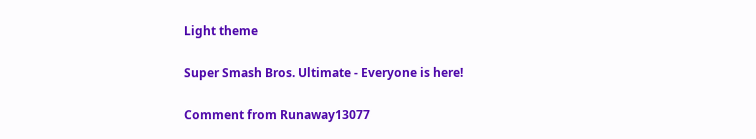Light theme

Super Smash Bros. Ultimate - Everyone is here!

Comment from Runaway13077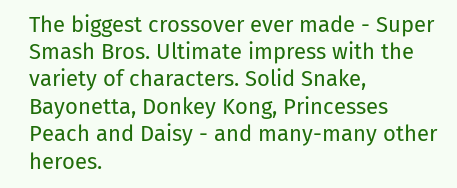The biggest crossover ever made - Super Smash Bros. Ultimate impress with the variety of characters. Solid Snake, Bayonetta, Donkey Kong, Princesses Peach and Daisy - and many-many other heroes.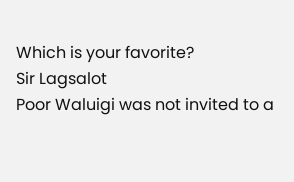Which is your favorite?
Sir Lagsalot
Poor Waluigi was not invited to a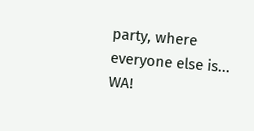party, where everyone else is... WA!